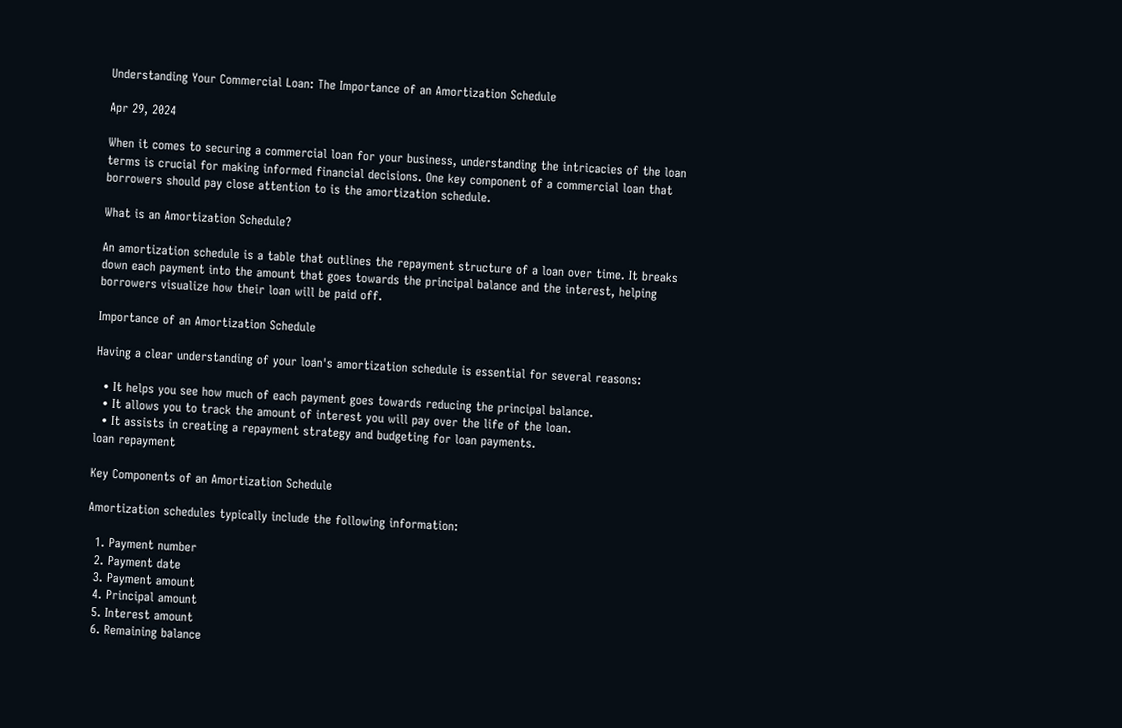Understanding Your Commercial Loan: The Importance of an Amortization Schedule

Apr 29, 2024

When it comes to securing a commercial loan for your business, understanding the intricacies of the loan terms is crucial for making informed financial decisions. One key component of a commercial loan that borrowers should pay close attention to is the amortization schedule.

What is an Amortization Schedule?

An amortization schedule is a table that outlines the repayment structure of a loan over time. It breaks down each payment into the amount that goes towards the principal balance and the interest, helping borrowers visualize how their loan will be paid off.

Importance of an Amortization Schedule

Having a clear understanding of your loan's amortization schedule is essential for several reasons:

  • It helps you see how much of each payment goes towards reducing the principal balance.
  • It allows you to track the amount of interest you will pay over the life of the loan.
  • It assists in creating a repayment strategy and budgeting for loan payments.
loan repayment

Key Components of an Amortization Schedule

Amortization schedules typically include the following information:

  1. Payment number
  2. Payment date
  3. Payment amount
  4. Principal amount
  5. Interest amount
  6. Remaining balance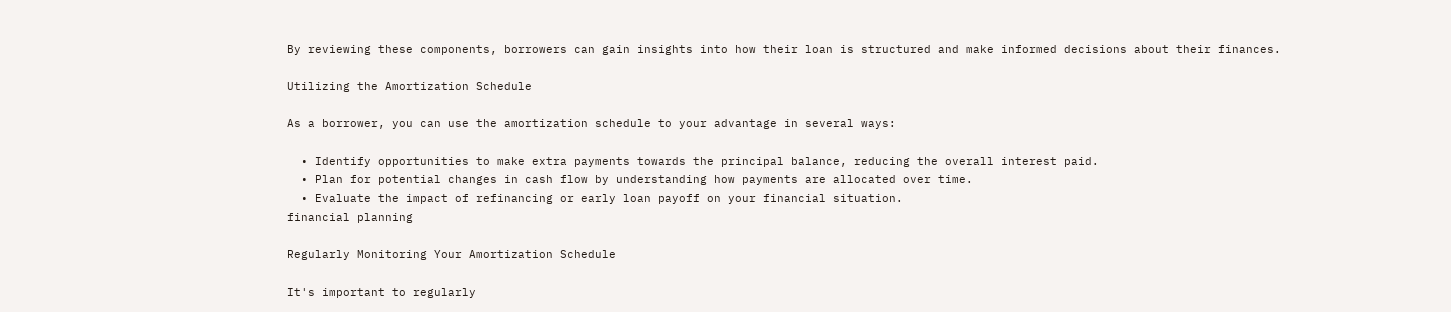By reviewing these components, borrowers can gain insights into how their loan is structured and make informed decisions about their finances.

Utilizing the Amortization Schedule

As a borrower, you can use the amortization schedule to your advantage in several ways:

  • Identify opportunities to make extra payments towards the principal balance, reducing the overall interest paid.
  • Plan for potential changes in cash flow by understanding how payments are allocated over time.
  • Evaluate the impact of refinancing or early loan payoff on your financial situation.
financial planning

Regularly Monitoring Your Amortization Schedule

It's important to regularly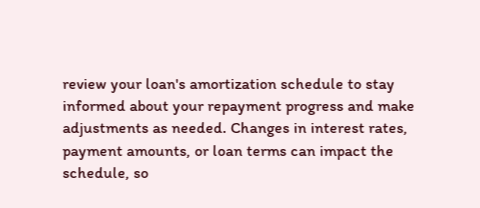review your loan's amortization schedule to stay informed about your repayment progress and make adjustments as needed. Changes in interest rates, payment amounts, or loan terms can impact the schedule, so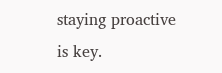staying proactive is key.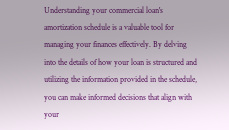Understanding your commercial loan's amortization schedule is a valuable tool for managing your finances effectively. By delving into the details of how your loan is structured and utilizing the information provided in the schedule, you can make informed decisions that align with your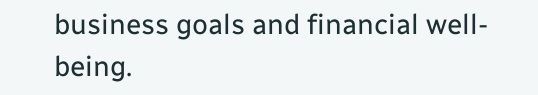business goals and financial well-being.